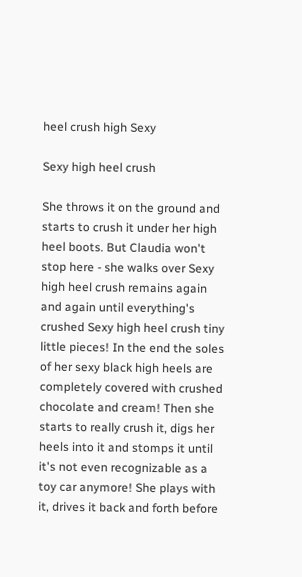heel crush high Sexy

Sexy high heel crush

She throws it on the ground and starts to crush it under her high heel boots. But Claudia won't stop here - she walks over Sexy high heel crush remains again and again until everything's crushed Sexy high heel crush tiny little pieces! In the end the soles of her sexy black high heels are completely covered with crushed chocolate and cream! Then she starts to really crush it, digs her heels into it and stomps it until it's not even recognizable as a toy car anymore! She plays with it, drives it back and forth before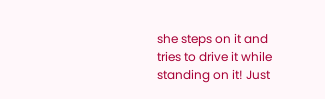she steps on it and tries to drive it while standing on it! Just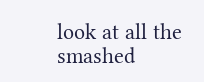look at all the smashed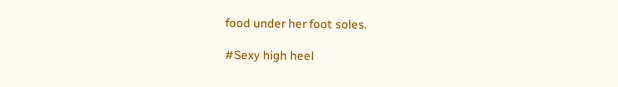food under her foot soles.

#Sexy high heel